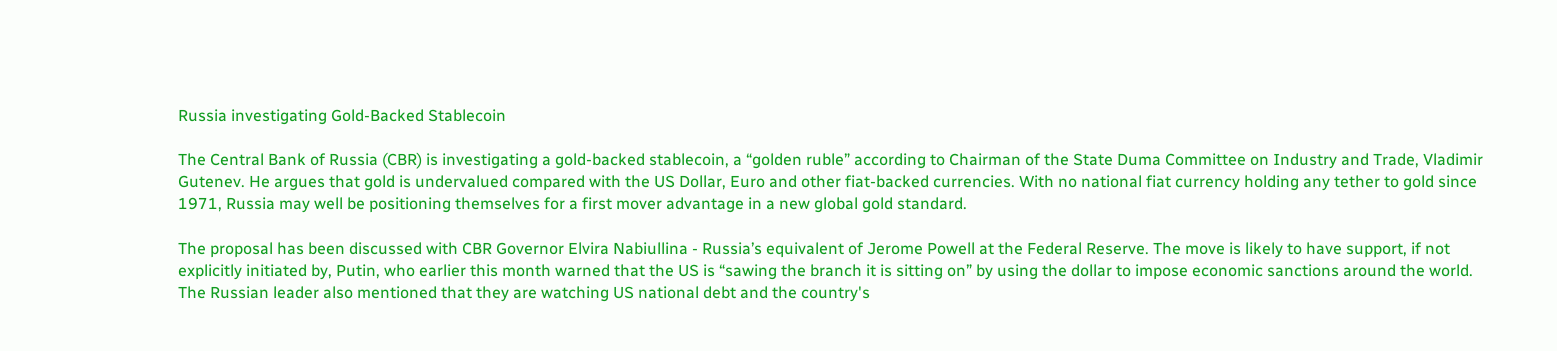Russia investigating Gold-Backed Stablecoin

The Central Bank of Russia (CBR) is investigating a gold-backed stablecoin, a “golden ruble” according to Chairman of the State Duma Committee on Industry and Trade, Vladimir Gutenev. He argues that gold is undervalued compared with the US Dollar, Euro and other fiat-backed currencies. With no national fiat currency holding any tether to gold since 1971, Russia may well be positioning themselves for a first mover advantage in a new global gold standard.

The proposal has been discussed with CBR Governor Elvira Nabiullina - Russia’s equivalent of Jerome Powell at the Federal Reserve. The move is likely to have support, if not explicitly initiated by, Putin, who earlier this month warned that the US is “sawing the branch it is sitting on” by using the dollar to impose economic sanctions around the world. The Russian leader also mentioned that they are watching US national debt and the country's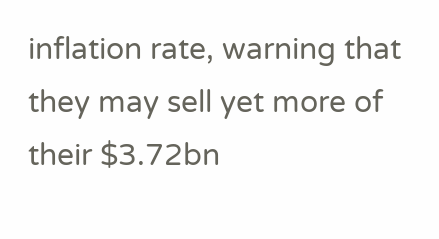inflation rate, warning that they may sell yet more of their $3.72bn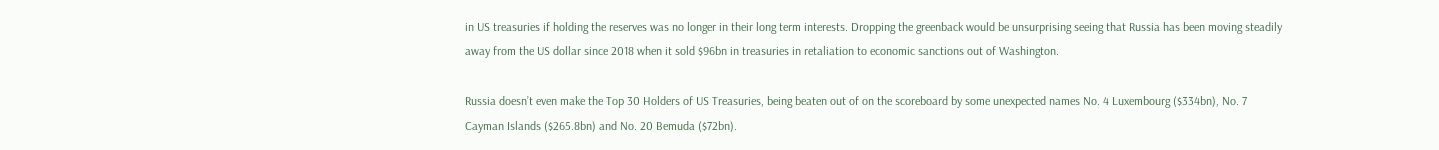in US treasuries if holding the reserves was no longer in their long term interests. Dropping the greenback would be unsurprising seeing that Russia has been moving steadily away from the US dollar since 2018 when it sold $96bn in treasuries in retaliation to economic sanctions out of Washington.

Russia doesn’t even make the Top 30 Holders of US Treasuries, being beaten out of on the scoreboard by some unexpected names No. 4 Luxembourg ($334bn), No. 7 Cayman Islands ($265.8bn) and No. 20 Bemuda ($72bn).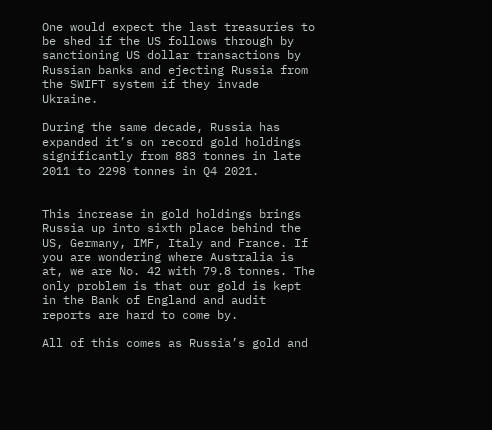One would expect the last treasuries to be shed if the US follows through by sanctioning US dollar transactions by Russian banks and ejecting Russia from the SWIFT system if they invade Ukraine.

During the same decade, Russia has expanded it’s on record gold holdings significantly from 883 tonnes in late 2011 to 2298 tonnes in Q4 2021.


This increase in gold holdings brings Russia up into sixth place behind the US, Germany, IMF, Italy and France. If you are wondering where Australia is at, we are No. 42 with 79.8 tonnes. The only problem is that our gold is kept in the Bank of England and audit reports are hard to come by.

All of this comes as Russia’s gold and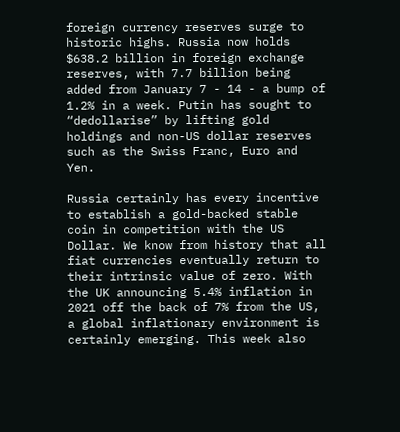foreign currency reserves surge to historic highs. Russia now holds $638.2 billion in foreign exchange reserves, with 7.7 billion being added from January 7 - 14 - a bump of 1.2% in a week. Putin has sought to “dedollarise” by lifting gold holdings and non-US dollar reserves such as the Swiss Franc, Euro and Yen.

Russia certainly has every incentive to establish a gold-backed stable coin in competition with the US Dollar. We know from history that all fiat currencies eventually return to their intrinsic value of zero. With the UK announcing 5.4% inflation in 2021 off the back of 7% from the US, a global inflationary environment is certainly emerging. This week also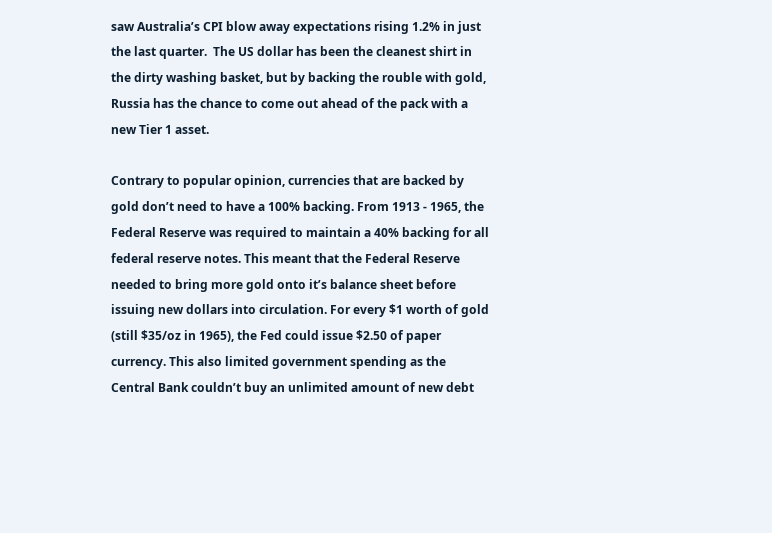saw Australia’s CPI blow away expectations rising 1.2% in just the last quarter.  The US dollar has been the cleanest shirt in the dirty washing basket, but by backing the rouble with gold, Russia has the chance to come out ahead of the pack with a new Tier 1 asset.

Contrary to popular opinion, currencies that are backed by gold don’t need to have a 100% backing. From 1913 - 1965, the Federal Reserve was required to maintain a 40% backing for all federal reserve notes. This meant that the Federal Reserve needed to bring more gold onto it’s balance sheet before issuing new dollars into circulation. For every $1 worth of gold (still $35/oz in 1965), the Fed could issue $2.50 of paper currency. This also limited government spending as the Central Bank couldn’t buy an unlimited amount of new debt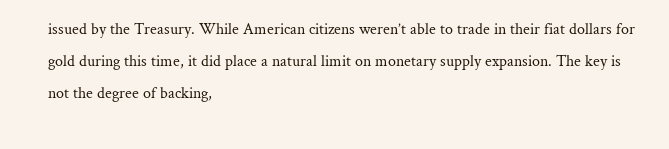issued by the Treasury. While American citizens weren’t able to trade in their fiat dollars for gold during this time, it did place a natural limit on monetary supply expansion. The key is not the degree of backing,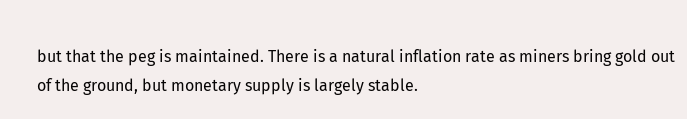but that the peg is maintained. There is a natural inflation rate as miners bring gold out of the ground, but monetary supply is largely stable.